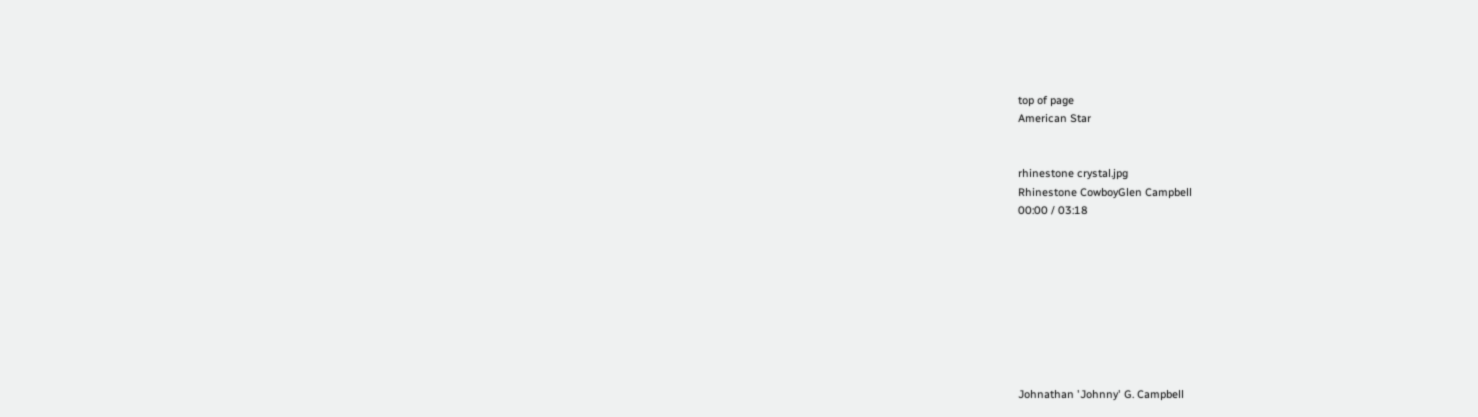top of page
American Star


rhinestone crystal.jpg
Rhinestone CowboyGlen Campbell
00:00 / 03:18









Johnathan 'Johnny' G. Campbell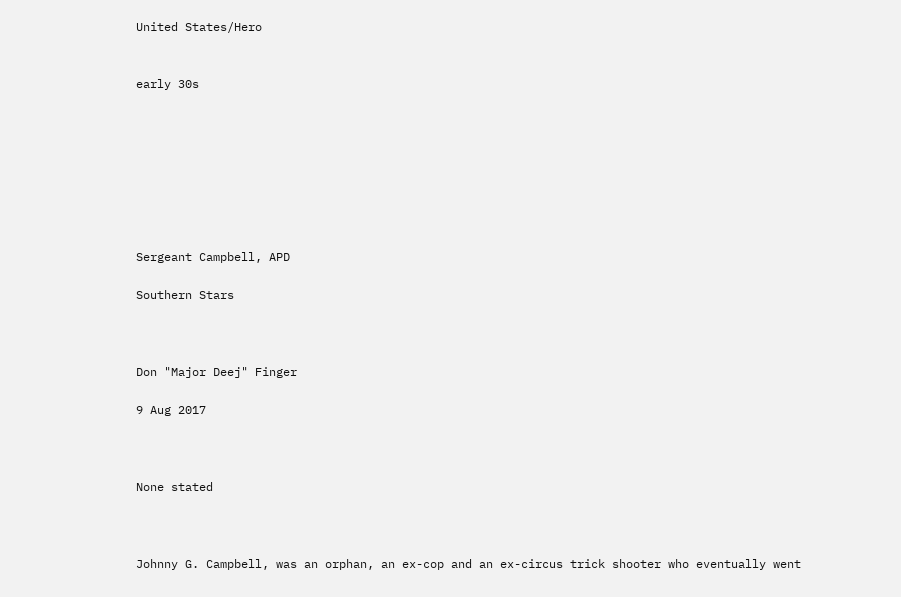United States/Hero


early 30s








Sergeant Campbell, APD

Southern Stars



Don "Major Deej" Finger

9 Aug 2017



None stated



Johnny G. Campbell, was an orphan, an ex-cop and an ex-circus trick shooter who eventually went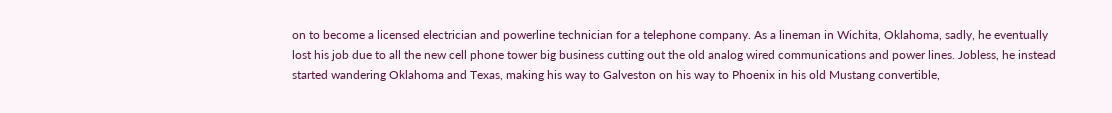on to become a licensed electrician and powerline technician for a telephone company. As a lineman in Wichita, Oklahoma, sadly, he eventually lost his job due to all the new cell phone tower big business cutting out the old analog wired communications and power lines. Jobless, he instead started wandering Oklahoma and Texas, making his way to Galveston on his way to Phoenix in his old Mustang convertible,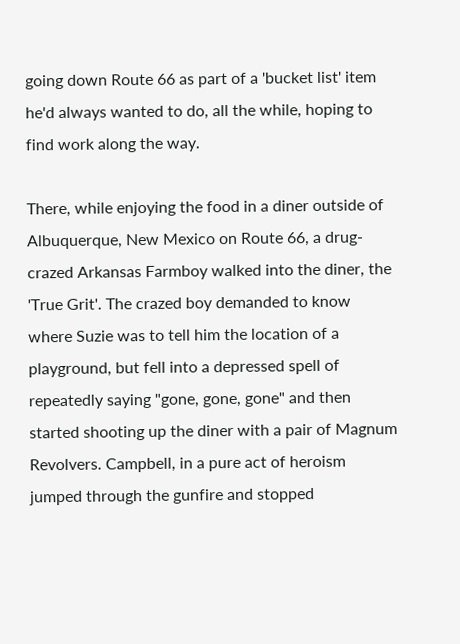going down Route 66 as part of a 'bucket list' item he'd always wanted to do, all the while, hoping to find work along the way.

There, while enjoying the food in a diner outside of Albuquerque, New Mexico on Route 66, a drug-crazed Arkansas Farmboy walked into the diner, the 'True Grit'. The crazed boy demanded to know where Suzie was to tell him the location of a playground, but fell into a depressed spell of repeatedly saying "gone, gone, gone" and then started shooting up the diner with a pair of Magnum Revolvers. Campbell, in a pure act of heroism jumped through the gunfire and stopped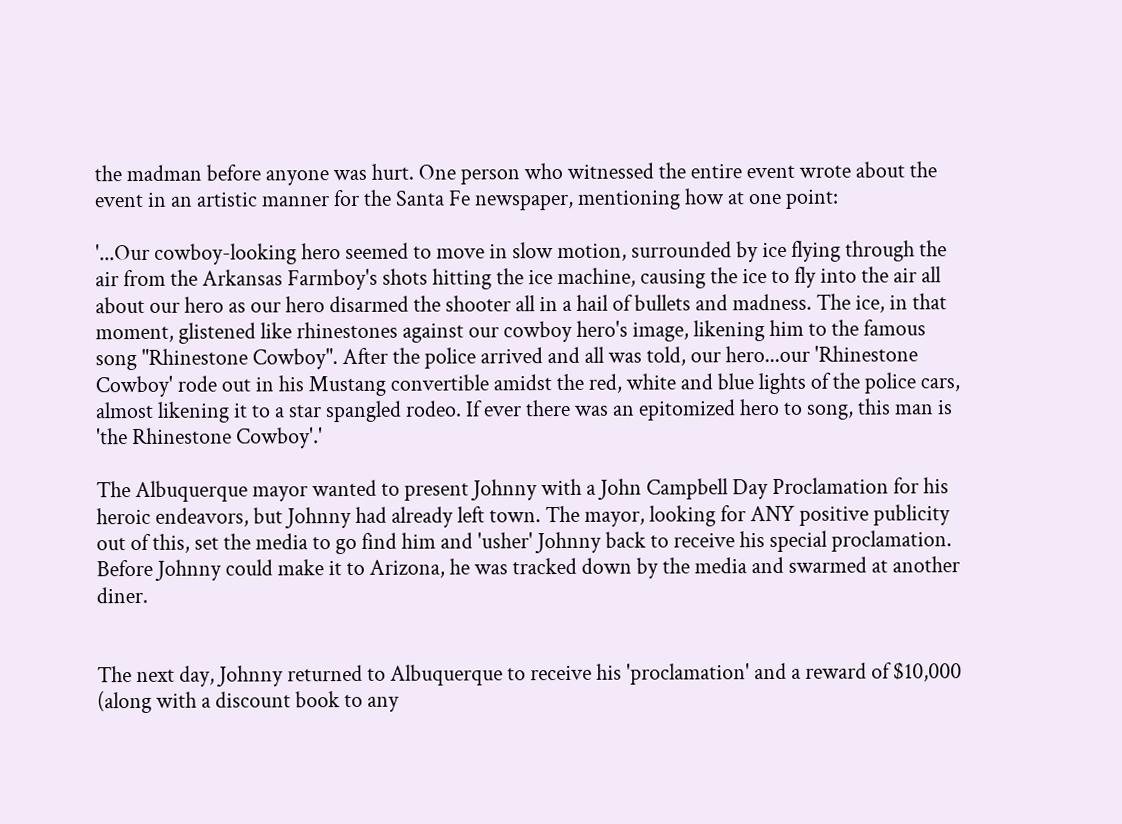the madman before anyone was hurt. One person who witnessed the entire event wrote about the event in an artistic manner for the Santa Fe newspaper, mentioning how at one point:

'...Our cowboy-looking hero seemed to move in slow motion, surrounded by ice flying through the air from the Arkansas Farmboy's shots hitting the ice machine, causing the ice to fly into the air all about our hero as our hero disarmed the shooter all in a hail of bullets and madness. The ice, in that moment, glistened like rhinestones against our cowboy hero's image, likening him to the famous song "Rhinestone Cowboy". After the police arrived and all was told, our hero...our 'Rhinestone Cowboy' rode out in his Mustang convertible amidst the red, white and blue lights of the police cars, almost likening it to a star spangled rodeo. If ever there was an epitomized hero to song, this man is 'the Rhinestone Cowboy'.'

The Albuquerque mayor wanted to present Johnny with a John Campbell Day Proclamation for his heroic endeavors, but Johnny had already left town. The mayor, looking for ANY positive publicity out of this, set the media to go find him and 'usher' Johnny back to receive his special proclamation. Before Johnny could make it to Arizona, he was tracked down by the media and swarmed at another diner.


The next day, Johnny returned to Albuquerque to receive his 'proclamation' and a reward of $10,000 (along with a discount book to any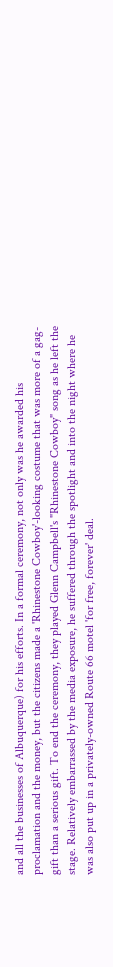and all the businesses of Albuquerque) for his efforts. In a formal ceremony, not only was he awarded his proclamation and the money, but the citizens made a 'Rhinestone Cowboy'-looking costume that was more of a gag-gift than a serious gift. To end the ceremony, they played Glenn Campbell's "Rhinestone Cowboy" song as he left the stage. Relatively embarrassed by the media exposure, he suffered through the spotlight and into the night where he was also put up in a privately-owned Route 66 motel 'for free, forever' deal.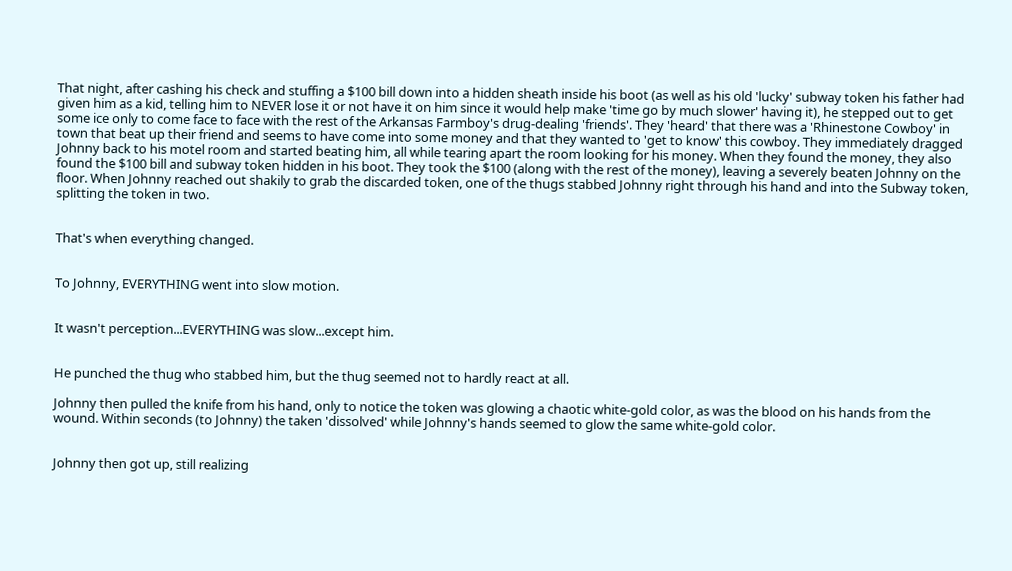That night, after cashing his check and stuffing a $100 bill down into a hidden sheath inside his boot (as well as his old 'lucky' subway token his father had given him as a kid, telling him to NEVER lose it or not have it on him since it would help make 'time go by much slower' having it), he stepped out to get some ice only to come face to face with the rest of the Arkansas Farmboy's drug-dealing 'friends'. They 'heard' that there was a 'Rhinestone Cowboy' in town that beat up their friend and seems to have come into some money and that they wanted to 'get to know' this cowboy. They immediately dragged Johnny back to his motel room and started beating him, all while tearing apart the room looking for his money. When they found the money, they also found the $100 bill and subway token hidden in his boot. They took the $100 (along with the rest of the money), leaving a severely beaten Johnny on the floor. When Johnny reached out shakily to grab the discarded token, one of the thugs stabbed Johnny right through his hand and into the Subway token, splitting the token in two.


That's when everything changed.


To Johnny, EVERYTHING went into slow motion.


It wasn't perception...EVERYTHING was slow...except him.


He punched the thug who stabbed him, but the thug seemed not to hardly react at all.

Johnny then pulled the knife from his hand, only to notice the token was glowing a chaotic white-gold color, as was the blood on his hands from the wound. Within seconds (to Johnny) the taken 'dissolved' while Johnny's hands seemed to glow the same white-gold color.


Johnny then got up, still realizing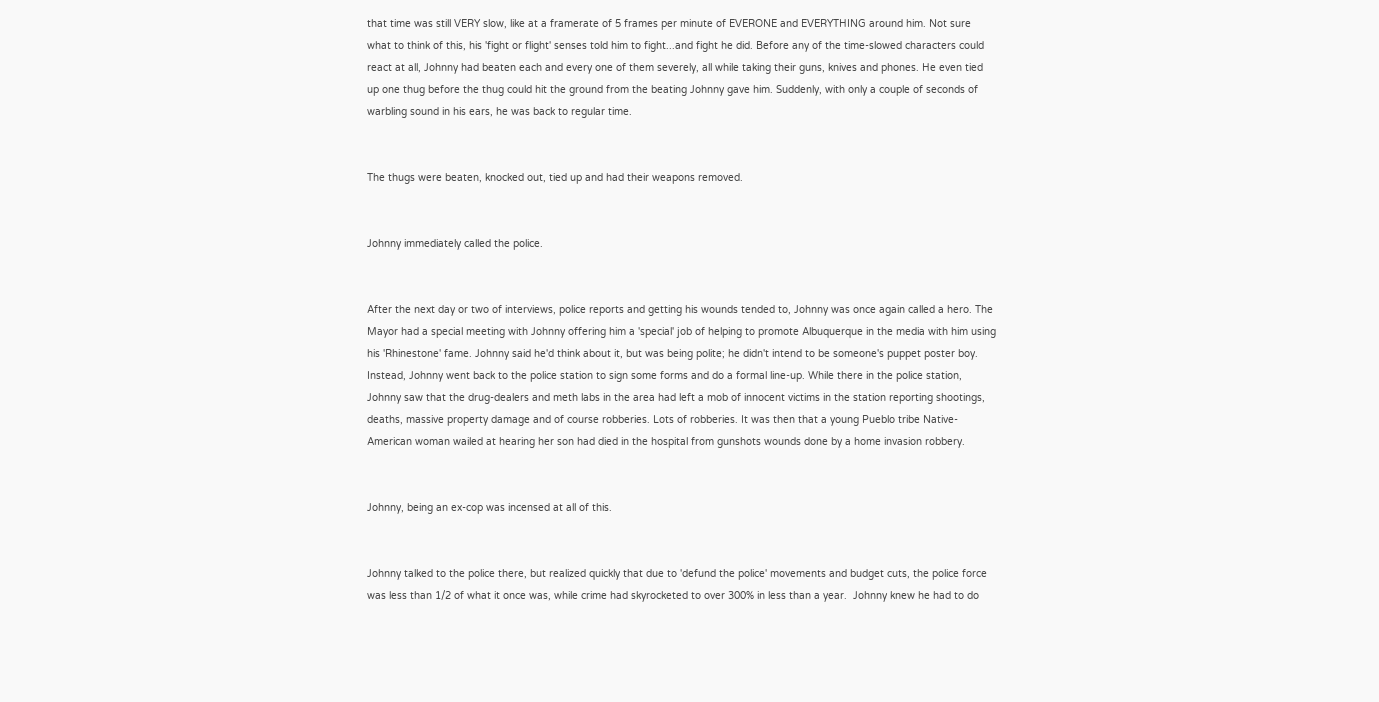that time was still VERY slow, like at a framerate of 5 frames per minute of EVERONE and EVERYTHING around him. Not sure what to think of this, his 'fight or flight' senses told him to fight...and fight he did. Before any of the time-slowed characters could react at all, Johnny had beaten each and every one of them severely, all while taking their guns, knives and phones. He even tied up one thug before the thug could hit the ground from the beating Johnny gave him. Suddenly, with only a couple of seconds of warbling sound in his ears, he was back to regular time.


The thugs were beaten, knocked out, tied up and had their weapons removed.


Johnny immediately called the police.


After the next day or two of interviews, police reports and getting his wounds tended to, Johnny was once again called a hero. The Mayor had a special meeting with Johnny offering him a 'special' job of helping to promote Albuquerque in the media with him using his 'Rhinestone' fame. Johnny said he'd think about it, but was being polite; he didn't intend to be someone's puppet poster boy. Instead, Johnny went back to the police station to sign some forms and do a formal line-up. While there in the police station, Johnny saw that the drug-dealers and meth labs in the area had left a mob of innocent victims in the station reporting shootings, deaths, massive property damage and of course robberies. Lots of robberies. It was then that a young Pueblo tribe Native-American woman wailed at hearing her son had died in the hospital from gunshots wounds done by a home invasion robbery.


Johnny, being an ex-cop was incensed at all of this.


Johnny talked to the police there, but realized quickly that due to 'defund the police' movements and budget cuts, the police force was less than 1/2 of what it once was, while crime had skyrocketed to over 300% in less than a year.  Johnny knew he had to do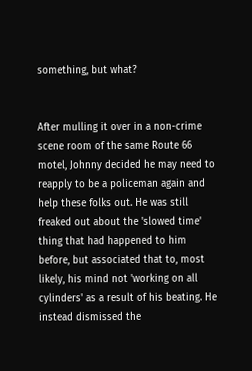something, but what?


After mulling it over in a non-crime scene room of the same Route 66 motel, Johnny decided he may need to reapply to be a policeman again and help these folks out. He was still freaked out about the 'slowed time' thing that had happened to him before, but associated that to, most likely, his mind not 'working on all cylinders' as a result of his beating. He instead dismissed the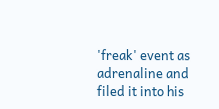'freak' event as adrenaline and filed it into his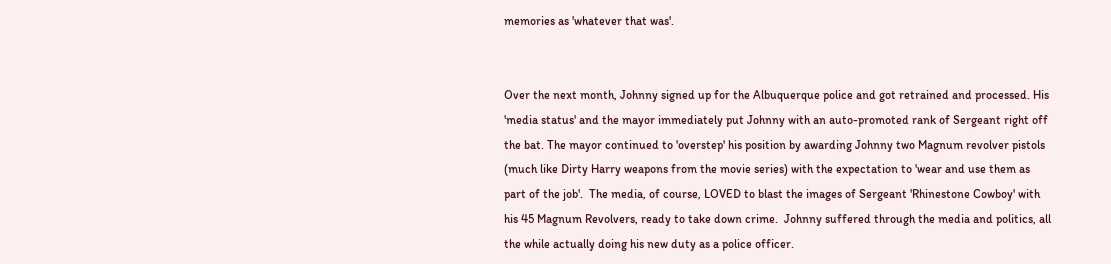memories as 'whatever that was'.


Over the next month, Johnny signed up for the Albuquerque police and got retrained and processed. His 'media status' and the mayor immediately put Johnny with an auto-promoted rank of Sergeant right off the bat. The mayor continued to 'overstep' his position by awarding Johnny two Magnum revolver pistols (much like Dirty Harry weapons from the movie series) with the expectation to 'wear and use them as part of the job'.  The media, of course, LOVED to blast the images of Sergeant 'Rhinestone Cowboy' with his 45 Magnum Revolvers, ready to take down crime.  Johnny suffered through the media and politics, all the while actually doing his new duty as a police officer.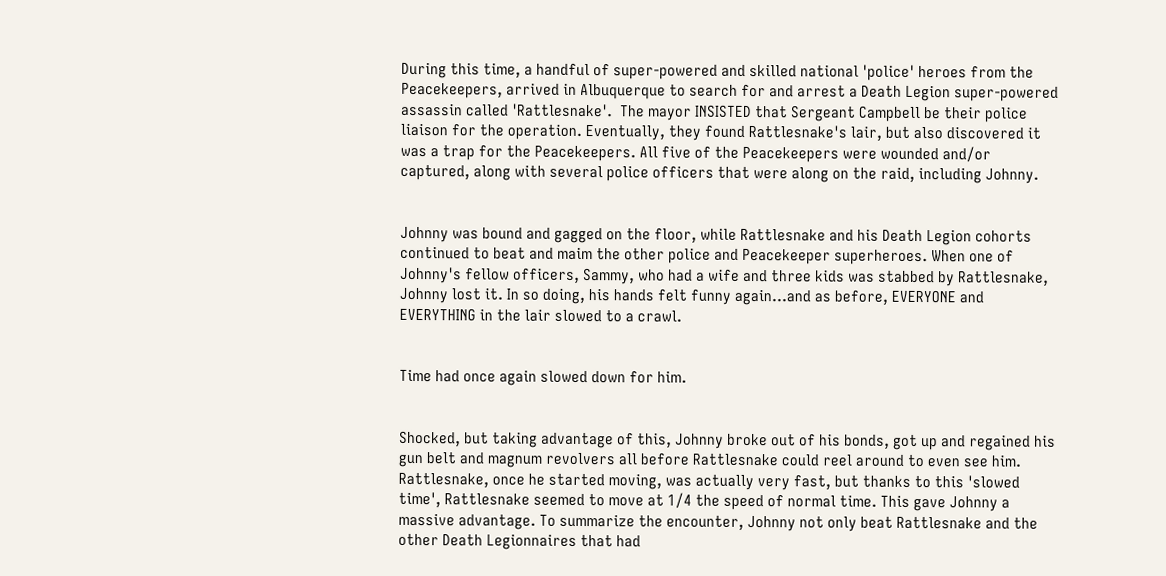During this time, a handful of super-powered and skilled national 'police' heroes from the Peacekeepers, arrived in Albuquerque to search for and arrest a Death Legion super-powered assassin called 'Rattlesnake'.  The mayor INSISTED that Sergeant Campbell be their police liaison for the operation. Eventually, they found Rattlesnake's lair, but also discovered it was a trap for the Peacekeepers. All five of the Peacekeepers were wounded and/or captured, along with several police officers that were along on the raid, including Johnny.


Johnny was bound and gagged on the floor, while Rattlesnake and his Death Legion cohorts continued to beat and maim the other police and Peacekeeper superheroes. When one of Johnny's fellow officers, Sammy, who had a wife and three kids was stabbed by Rattlesnake, Johnny lost it. In so doing, his hands felt funny again...and as before, EVERYONE and EVERYTHING in the lair slowed to a crawl.


Time had once again slowed down for him.


Shocked, but taking advantage of this, Johnny broke out of his bonds, got up and regained his gun belt and magnum revolvers all before Rattlesnake could reel around to even see him. Rattlesnake, once he started moving, was actually very fast, but thanks to this 'slowed time', Rattlesnake seemed to move at 1/4 the speed of normal time. This gave Johnny a massive advantage. To summarize the encounter, Johnny not only beat Rattlesnake and the other Death Legionnaires that had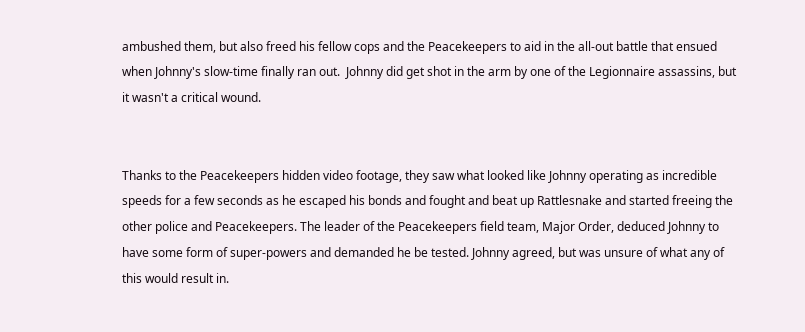ambushed them, but also freed his fellow cops and the Peacekeepers to aid in the all-out battle that ensued when Johnny's slow-time finally ran out.  Johnny did get shot in the arm by one of the Legionnaire assassins, but it wasn't a critical wound.


Thanks to the Peacekeepers hidden video footage, they saw what looked like Johnny operating as incredible speeds for a few seconds as he escaped his bonds and fought and beat up Rattlesnake and started freeing the other police and Peacekeepers. The leader of the Peacekeepers field team, Major Order, deduced Johnny to have some form of super-powers and demanded he be tested. Johnny agreed, but was unsure of what any of this would result in.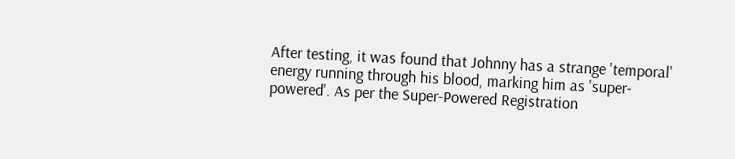After testing, it was found that Johnny has a strange 'temporal' energy running through his blood, marking him as 'super-powered'. As per the Super-Powered Registration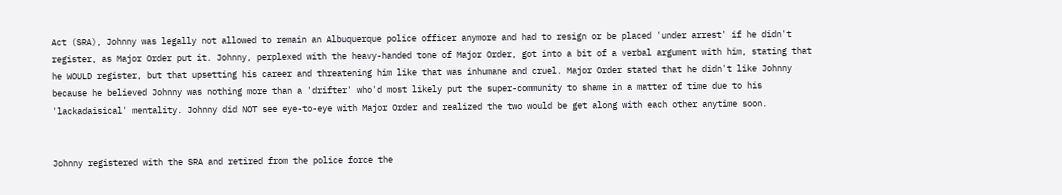Act (SRA), Johnny was legally not allowed to remain an Albuquerque police officer anymore and had to resign or be placed 'under arrest' if he didn't register, as Major Order put it. Johnny, perplexed with the heavy-handed tone of Major Order, got into a bit of a verbal argument with him, stating that he WOULD register, but that upsetting his career and threatening him like that was inhumane and cruel. Major Order stated that he didn't like Johnny because he believed Johnny was nothing more than a 'drifter' who'd most likely put the super-community to shame in a matter of time due to his 'lackadaisical' mentality. Johnny did NOT see eye-to-eye with Major Order and realized the two would be get along with each other anytime soon.


Johnny registered with the SRA and retired from the police force the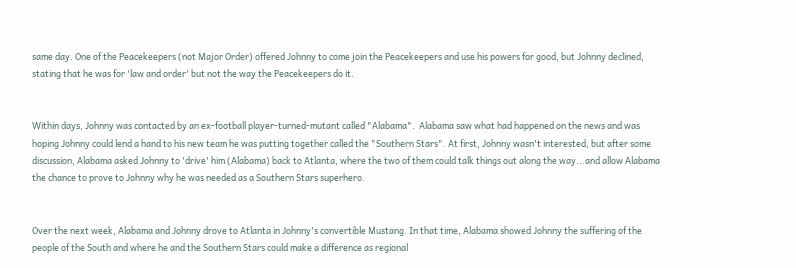same day. One of the Peacekeepers (not Major Order) offered Johnny to come join the Peacekeepers and use his powers for good, but Johnny declined, stating that he was for 'law and order' but not the way the Peacekeepers do it.


Within days, Johnny was contacted by an ex-football player-turned-mutant called "Alabama".  Alabama saw what had happened on the news and was hoping Johnny could lend a hand to his new team he was putting together called the "Southern Stars". At first, Johnny wasn't interested, but after some discussion, Alabama asked Johnny to 'drive' him (Alabama) back to Atlanta, where the two of them could talk things out along the way...and allow Alabama the chance to prove to Johnny why he was needed as a Southern Stars superhero.


Over the next week, Alabama and Johnny drove to Atlanta in Johnny's convertible Mustang. In that time, Alabama showed Johnny the suffering of the people of the South and where he and the Southern Stars could make a difference as regional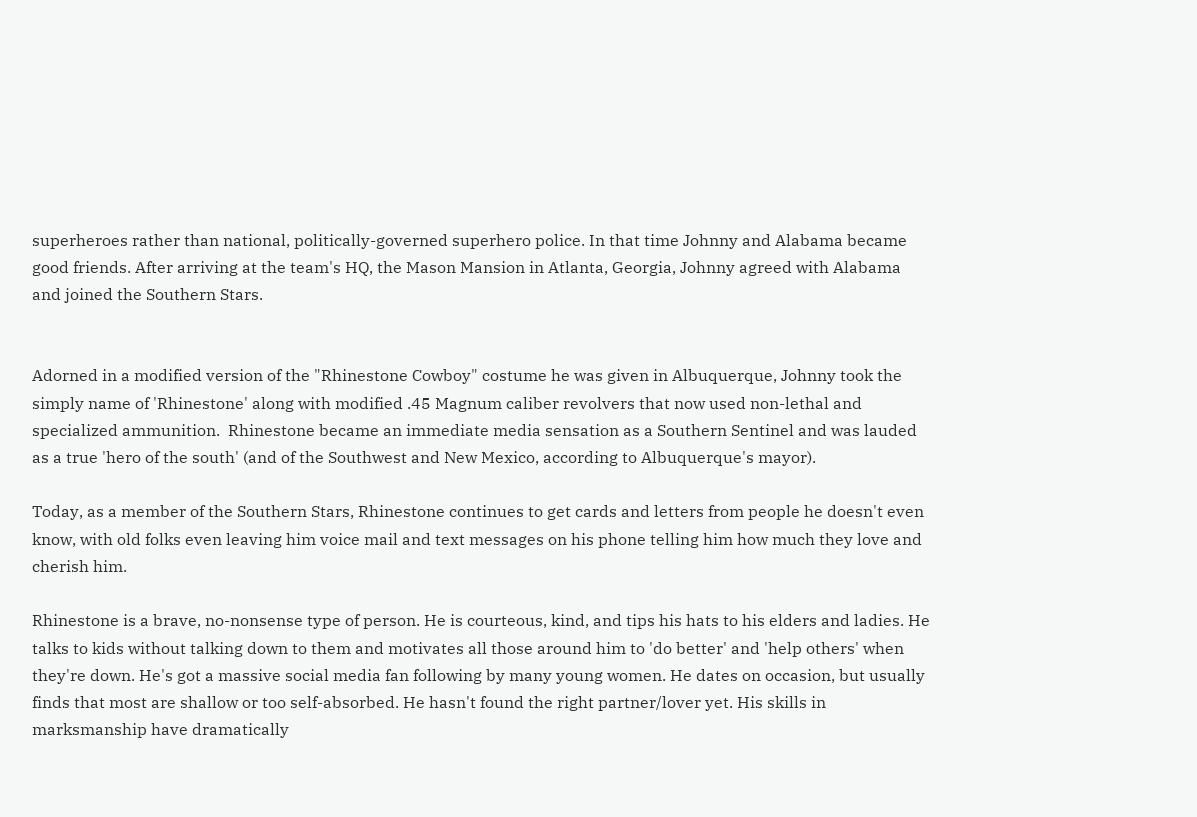superheroes rather than national, politically-governed superhero police. In that time Johnny and Alabama became good friends. After arriving at the team's HQ, the Mason Mansion in Atlanta, Georgia, Johnny agreed with Alabama and joined the Southern Stars.


Adorned in a modified version of the "Rhinestone Cowboy" costume he was given in Albuquerque, Johnny took the simply name of 'Rhinestone' along with modified .45 Magnum caliber revolvers that now used non-lethal and specialized ammunition.  Rhinestone became an immediate media sensation as a Southern Sentinel and was lauded as a true 'hero of the south' (and of the Southwest and New Mexico, according to Albuquerque's mayor).

Today, as a member of the Southern Stars, Rhinestone continues to get cards and letters from people he doesn't even know, with old folks even leaving him voice mail and text messages on his phone telling him how much they love and cherish him.

Rhinestone is a brave, no-nonsense type of person. He is courteous, kind, and tips his hats to his elders and ladies. He talks to kids without talking down to them and motivates all those around him to 'do better' and 'help others' when they're down. He's got a massive social media fan following by many young women. He dates on occasion, but usually finds that most are shallow or too self-absorbed. He hasn't found the right partner/lover yet. His skills in marksmanship have dramatically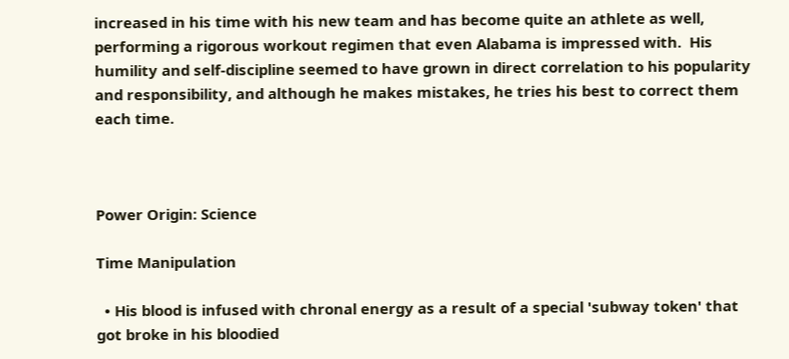increased in his time with his new team and has become quite an athlete as well, performing a rigorous workout regimen that even Alabama is impressed with.  His humility and self-discipline seemed to have grown in direct correlation to his popularity and responsibility, and although he makes mistakes, he tries his best to correct them each time.



Power Origin: Science

Time Manipulation

  • His blood is infused with chronal energy as a result of a special 'subway token' that got broke in his bloodied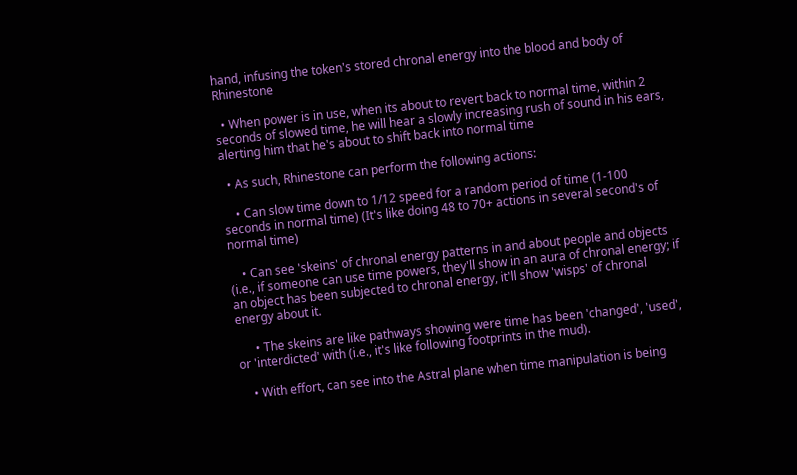hand, infusing the token's stored chronal energy into the blood and body of Rhinestone

  • When power is in use, when its about to revert back to normal time, within 2 seconds of slowed time, he will hear a slowly increasing rush of sound in his ears, alerting him that he's about to shift back into normal time

  • As such, Rhinestone can perform the following actions:

    • Can slow time down to 1/12 speed for a random period of time (1-100 seconds in normal time) (It's like doing 48 to 70+ actions in several second's of normal time)

    • Can see 'skeins' of chronal energy patterns in and about people and objects (i.e., if someone can use time powers, they'll show in an aura of chronal energy; if an object has been subjected to chronal energy, it'll show 'wisps' of chronal energy about it.

      • The skeins are like pathways showing were time has been 'changed', 'used', or 'interdicted' with (i.e., it's like following footprints in the mud).

    • With effort, can see into the Astral plane when time manipulation is being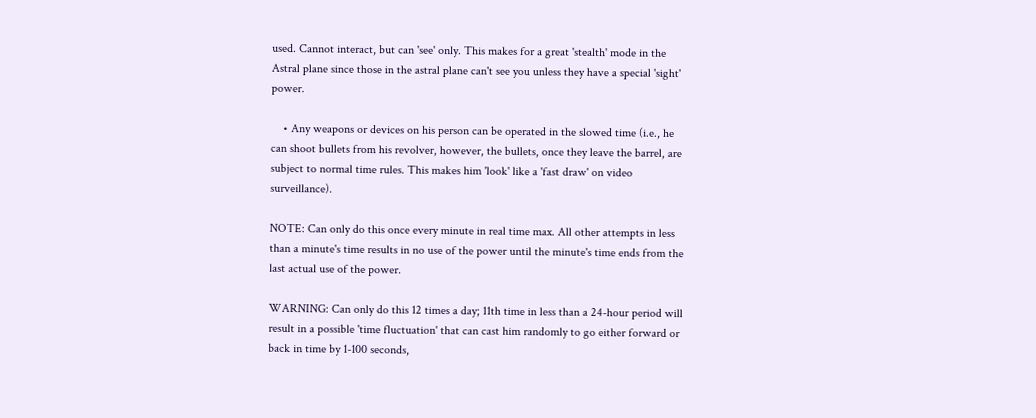used. Cannot interact, but can 'see' only. This makes for a great 'stealth' mode in the Astral plane since those in the astral plane can't see you unless they have a special 'sight' power.

    • Any weapons or devices on his person can be operated in the slowed time (i.e., he can shoot bullets from his revolver, however, the bullets, once they leave the barrel, are subject to normal time rules. This makes him 'look' like a 'fast draw' on video surveillance).

NOTE: Can only do this once every minute in real time max. All other attempts in less than a minute's time results in no use of the power until the minute's time ends from the last actual use of the power.

WARNING: Can only do this 12 times a day; 11th time in less than a 24-hour period will result in a possible 'time fluctuation' that can cast him randomly to go either forward or back in time by 1-100 seconds,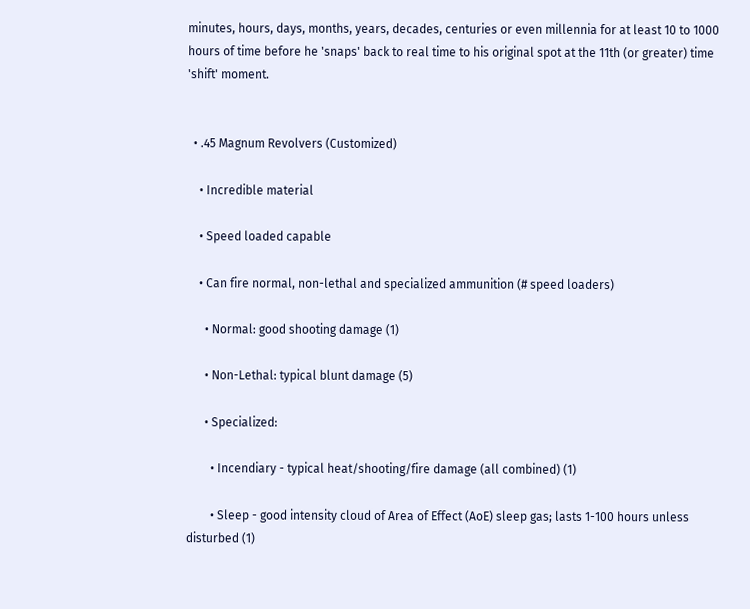minutes, hours, days, months, years, decades, centuries or even millennia for at least 10 to 1000 hours of time before he 'snaps' back to real time to his original spot at the 11th (or greater) time 'shift' moment.


  • .45 Magnum Revolvers (Customized)

    • Incredible material

    • Speed loaded capable

    • Can fire normal, non-lethal and specialized ammunition (# speed loaders)

      • Normal: good shooting damage (1)

      • Non-Lethal: typical blunt damage (5)

      • Specialized:

        • Incendiary - typical heat/shooting/fire damage (all combined) (1)

        • Sleep - good intensity cloud of Area of Effect (AoE) sleep gas; lasts 1-100 hours unless disturbed (1)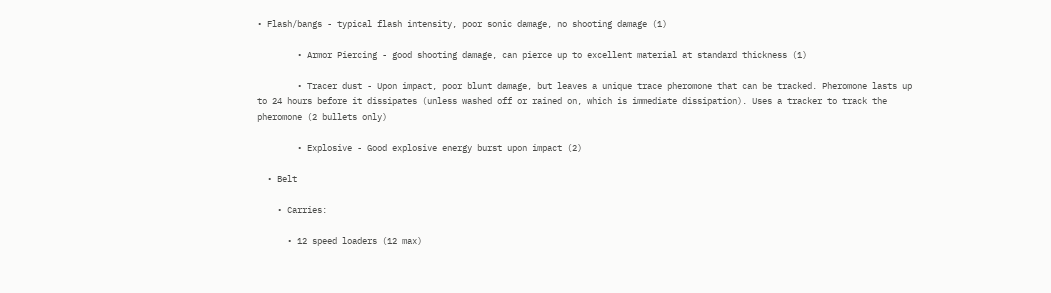• Flash/bangs - typical flash intensity, poor sonic damage, no shooting damage (1)

        • Armor Piercing - good shooting damage, can pierce up to excellent material at standard thickness (1)

        • Tracer dust - Upon impact, poor blunt damage, but leaves a unique trace pheromone that can be tracked. Pheromone lasts up to 24 hours before it dissipates (unless washed off or rained on, which is immediate dissipation). Uses a tracker to track the pheromone (2 bullets only)

        • Explosive - Good explosive energy burst upon impact (2)

  • Belt

    • Carries:

      • 12 speed loaders (12 max)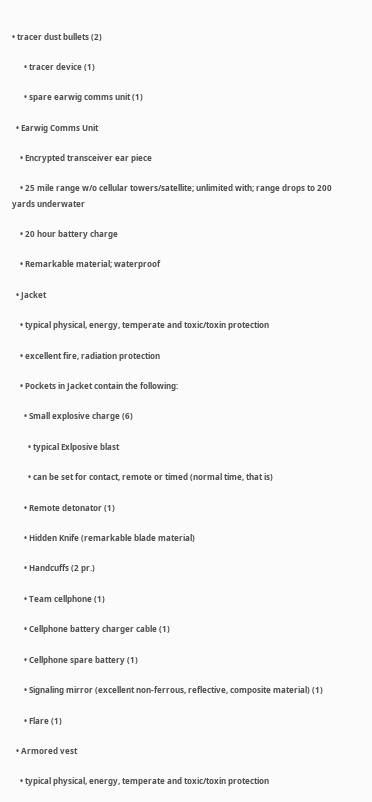• tracer dust bullets (2)

      • tracer device (1)

      • spare earwig comms unit (1)

  • Earwig Comms Unit

    • Encrypted transceiver ear piece

    • 25 mile range w/o cellular towers/satellite; unlimited with; range drops to 200 yards underwater

    • 20 hour battery charge

    • Remarkable material; waterproof

  • Jacket

    • typical physical, energy, temperate and toxic/toxin protection

    • excellent fire, radiation protection

    • Pockets in Jacket contain the following:

      • Small explosive charge (6)

        • typical Exlposive blast

        • can be set for contact, remote or timed (normal time, that is)

      • Remote detonator (1)

      • Hidden Knife (remarkable blade material)

      • Handcuffs (2 pr.)

      • Team cellphone (1)

      • Cellphone battery charger cable (1)

      • Cellphone spare battery (1)

      • Signaling mirror (excellent non-ferrous, reflective, composite material) (1)

      • Flare (1)

  • Armored vest

    • typical physical, energy, temperate and toxic/toxin protection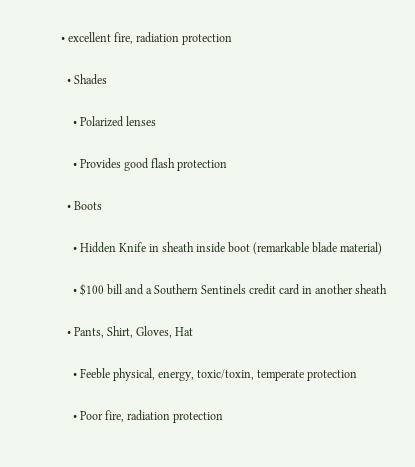• excellent fire, radiation protection

  • Shades

    • Polarized lenses

    • Provides good flash protection

  • Boots

    • Hidden Knife in sheath inside boot (remarkable blade material)

    • $100 bill and a Southern Sentinels credit card in another sheath

  • Pants, Shirt, Gloves, Hat

    • Feeble physical, energy, toxic/toxin, temperate protection

    • Poor fire, radiation protection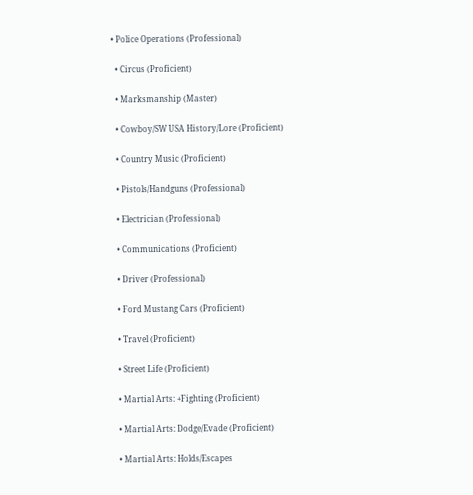• Police Operations (Professional)

  • Circus (Proficient)

  • Marksmanship (Master)

  • Cowboy/SW USA History/Lore (Proficient)

  • Country Music (Proficient)

  • Pistols/Handguns (Professional)

  • Electrician (Professional)

  • Communications (Proficient)

  • Driver (Professional)

  • Ford Mustang Cars (Proficient)

  • Travel (Proficient)

  • Street Life (Proficient)

  • Martial Arts: +Fighting (Proficient)

  • Martial Arts: Dodge/Evade (Proficient)

  • Martial Arts: Holds/Escapes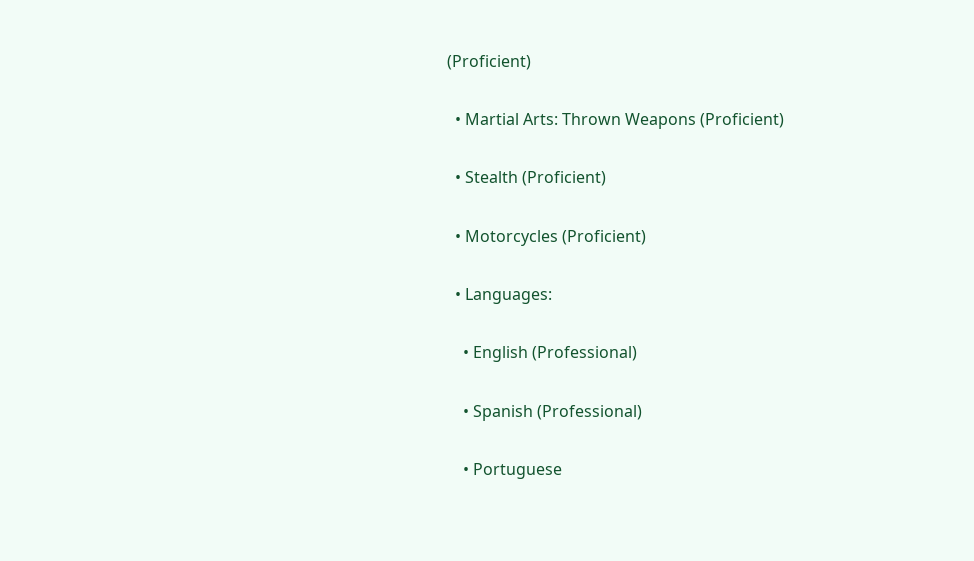(Proficient)

  • Martial Arts: Thrown Weapons (Proficient)

  • Stealth (Proficient)

  • Motorcycles (Proficient)

  • Languages:

    • English (Professional)

    • Spanish (Professional)

    • Portuguese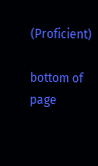(Proficient)

bottom of page